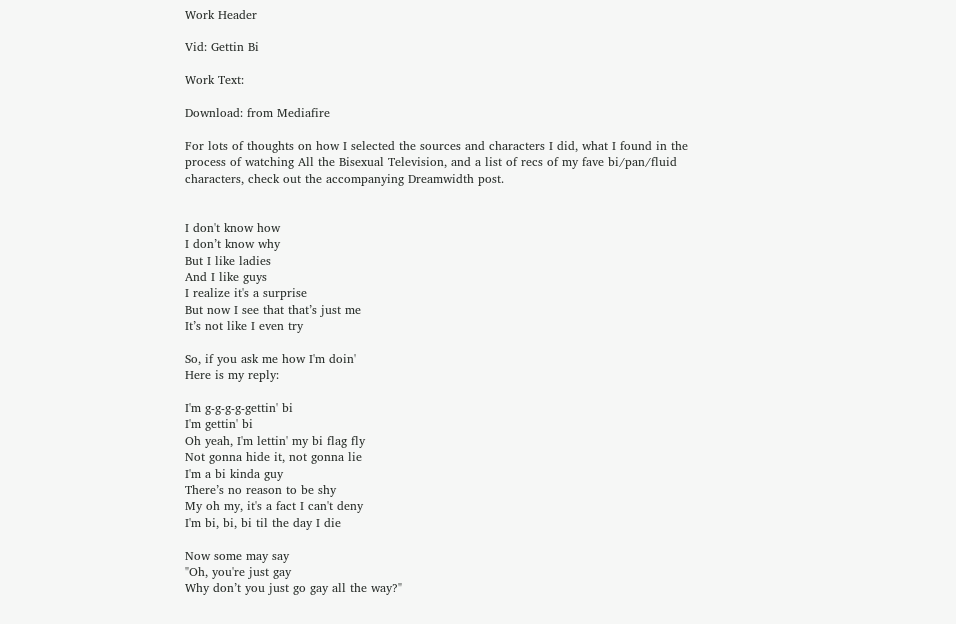Work Header

Vid: Gettin Bi

Work Text:

Download: from Mediafire

For lots of thoughts on how I selected the sources and characters I did, what I found in the process of watching All the Bisexual Television, and a list of recs of my fave bi/pan/fluid characters, check out the accompanying Dreamwidth post.


I don't know how
I don’t know why
But I like ladies
And I like guys
I realize it's a surprise
But now I see that that’s just me
It’s not like I even try

So, if you ask me how I'm doin'
Here is my reply:

I'm g-g-g-g-gettin' bi
I'm gettin' bi
Oh yeah, I'm lettin' my bi flag fly
Not gonna hide it, not gonna lie
I'm a bi kinda guy
There’s no reason to be shy
My oh my, it's a fact I can't deny
I'm bi, bi, bi til the day I die

Now some may say
"Oh, you're just gay
Why don’t you just go gay all the way?"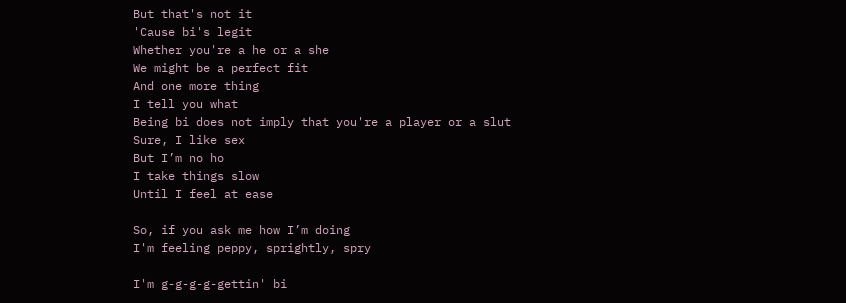But that's not it
'Cause bi's legit
Whether you're a he or a she
We might be a perfect fit
And one more thing
I tell you what
Being bi does not imply that you're a player or a slut
Sure, I like sex
But I’m no ho
I take things slow
Until I feel at ease

So, if you ask me how I’m doing
I'm feeling peppy, sprightly, spry

I'm g-g-g-g-gettin' bi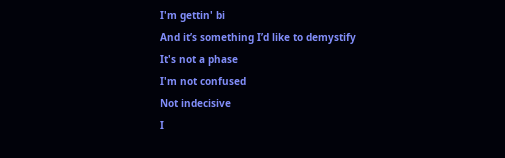I'm gettin' bi
And it’s something I’d like to demystify
It's not a phase
I'm not confused
Not indecisive
I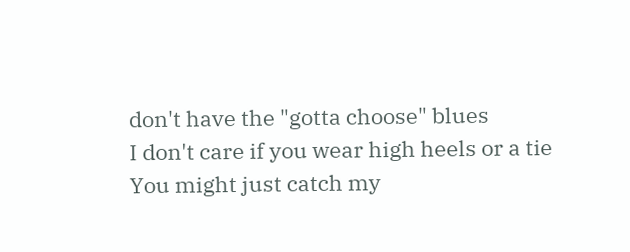don't have the "gotta choose" blues
I don't care if you wear high heels or a tie
You might just catch my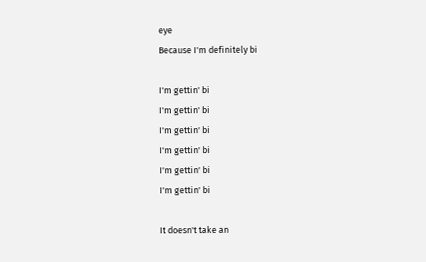eye
Because I'm definitely bi

I'm gettin' bi
I'm gettin' bi
I'm gettin' bi
I'm gettin' bi
I'm gettin' bi
I'm gettin' bi

It doesn't take an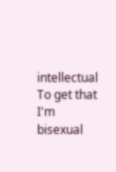intellectual
To get that I'm bisexual